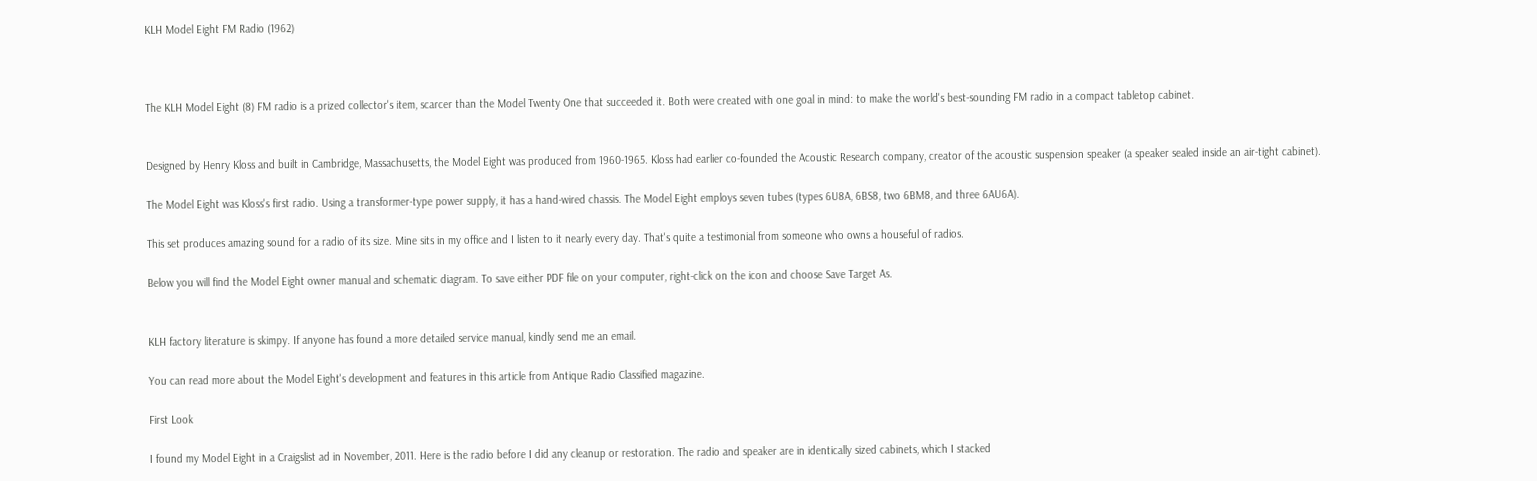KLH Model Eight FM Radio (1962)



The KLH Model Eight (8) FM radio is a prized collector's item, scarcer than the Model Twenty One that succeeded it. Both were created with one goal in mind: to make the world's best-sounding FM radio in a compact tabletop cabinet.


Designed by Henry Kloss and built in Cambridge, Massachusetts, the Model Eight was produced from 1960-1965. Kloss had earlier co-founded the Acoustic Research company, creator of the acoustic suspension speaker (a speaker sealed inside an air-tight cabinet).

The Model Eight was Kloss's first radio. Using a transformer-type power supply, it has a hand-wired chassis. The Model Eight employs seven tubes (types 6U8A, 6BS8, two 6BM8, and three 6AU6A).

This set produces amazing sound for a radio of its size. Mine sits in my office and I listen to it nearly every day. That's quite a testimonial from someone who owns a houseful of radios.

Below you will find the Model Eight owner manual and schematic diagram. To save either PDF file on your computer, right-click on the icon and choose Save Target As.


KLH factory literature is skimpy. If anyone has found a more detailed service manual, kindly send me an email.

You can read more about the Model Eight's development and features in this article from Antique Radio Classified magazine.

First Look

I found my Model Eight in a Craigslist ad in November, 2011. Here is the radio before I did any cleanup or restoration. The radio and speaker are in identically sized cabinets, which I stacked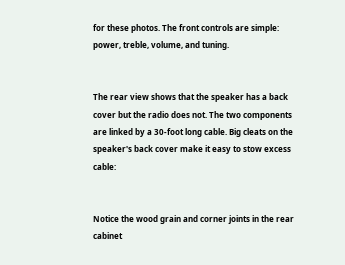for these photos. The front controls are simple: power, treble, volume, and tuning.


The rear view shows that the speaker has a back cover but the radio does not. The two components are linked by a 30-foot long cable. Big cleats on the speaker's back cover make it easy to stow excess cable:


Notice the wood grain and corner joints in the rear cabinet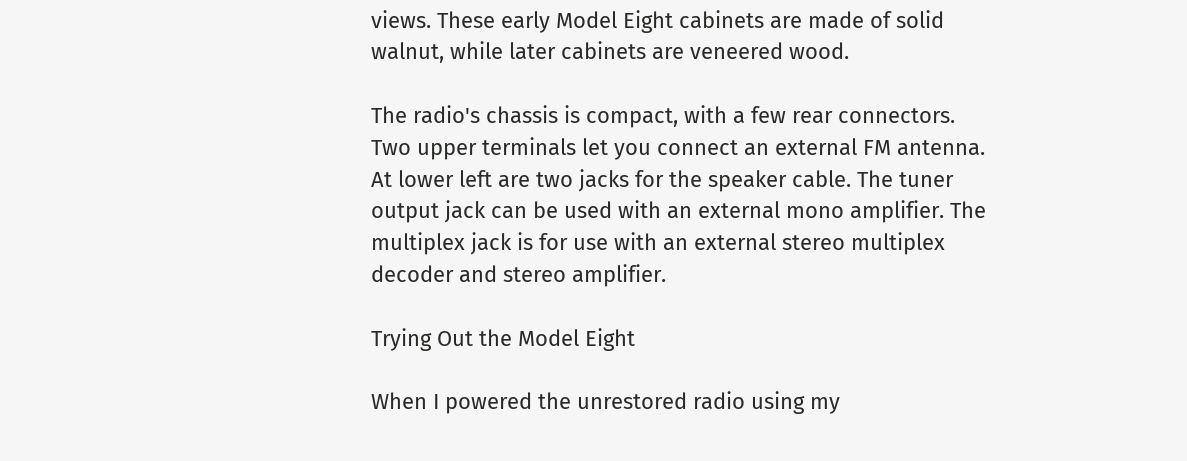views. These early Model Eight cabinets are made of solid walnut, while later cabinets are veneered wood.

The radio's chassis is compact, with a few rear connectors. Two upper terminals let you connect an external FM antenna. At lower left are two jacks for the speaker cable. The tuner output jack can be used with an external mono amplifier. The multiplex jack is for use with an external stereo multiplex decoder and stereo amplifier.

Trying Out the Model Eight

When I powered the unrestored radio using my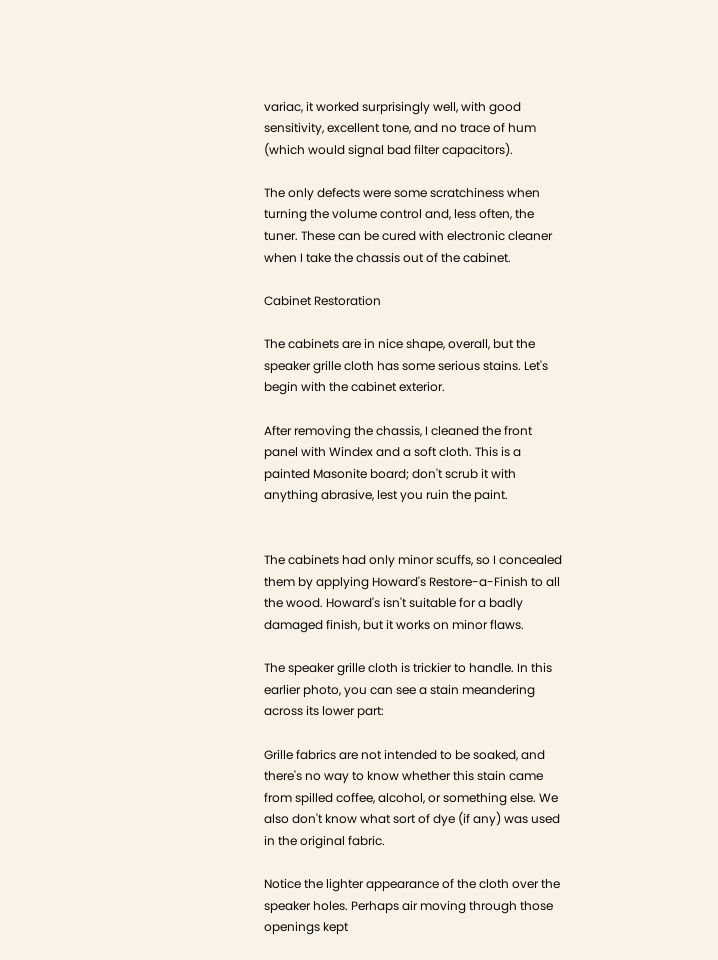variac, it worked surprisingly well, with good sensitivity, excellent tone, and no trace of hum (which would signal bad filter capacitors).

The only defects were some scratchiness when turning the volume control and, less often, the tuner. These can be cured with electronic cleaner when I take the chassis out of the cabinet.

Cabinet Restoration

The cabinets are in nice shape, overall, but the speaker grille cloth has some serious stains. Let's begin with the cabinet exterior.

After removing the chassis, I cleaned the front panel with Windex and a soft cloth. This is a painted Masonite board; don't scrub it with anything abrasive, lest you ruin the paint.


The cabinets had only minor scuffs, so I concealed them by applying Howard's Restore-a-Finish to all the wood. Howard's isn't suitable for a badly damaged finish, but it works on minor flaws.

The speaker grille cloth is trickier to handle. In this earlier photo, you can see a stain meandering across its lower part:

Grille fabrics are not intended to be soaked, and there's no way to know whether this stain came from spilled coffee, alcohol, or something else. We also don't know what sort of dye (if any) was used in the original fabric.

Notice the lighter appearance of the cloth over the speaker holes. Perhaps air moving through those openings kept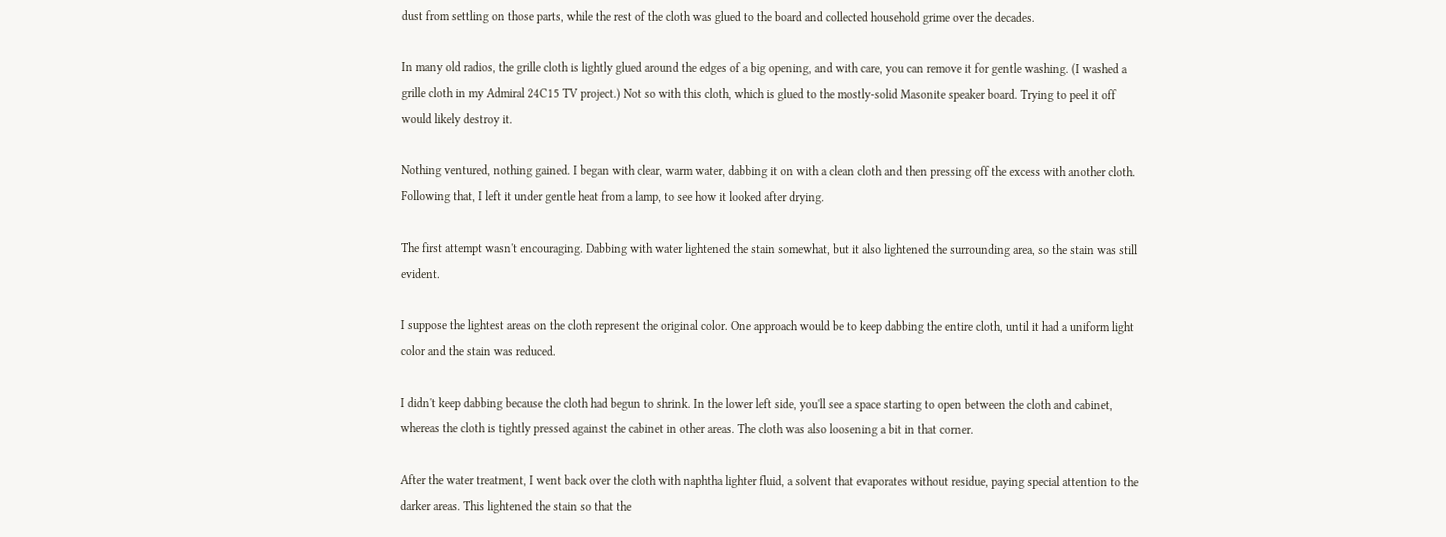dust from settling on those parts, while the rest of the cloth was glued to the board and collected household grime over the decades.

In many old radios, the grille cloth is lightly glued around the edges of a big opening, and with care, you can remove it for gentle washing. (I washed a grille cloth in my Admiral 24C15 TV project.) Not so with this cloth, which is glued to the mostly-solid Masonite speaker board. Trying to peel it off would likely destroy it.

Nothing ventured, nothing gained. I began with clear, warm water, dabbing it on with a clean cloth and then pressing off the excess with another cloth. Following that, I left it under gentle heat from a lamp, to see how it looked after drying.

The first attempt wasn't encouraging. Dabbing with water lightened the stain somewhat, but it also lightened the surrounding area, so the stain was still evident.

I suppose the lightest areas on the cloth represent the original color. One approach would be to keep dabbing the entire cloth, until it had a uniform light color and the stain was reduced.

I didn't keep dabbing because the cloth had begun to shrink. In the lower left side, you'll see a space starting to open between the cloth and cabinet, whereas the cloth is tightly pressed against the cabinet in other areas. The cloth was also loosening a bit in that corner.

After the water treatment, I went back over the cloth with naphtha lighter fluid, a solvent that evaporates without residue, paying special attention to the darker areas. This lightened the stain so that the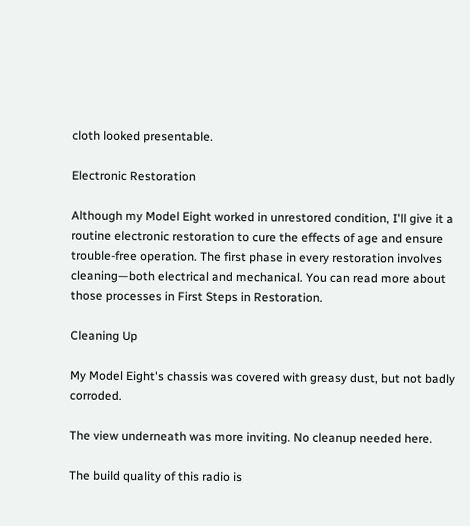cloth looked presentable.

Electronic Restoration

Although my Model Eight worked in unrestored condition, I'll give it a routine electronic restoration to cure the effects of age and ensure trouble-free operation. The first phase in every restoration involves cleaning—both electrical and mechanical. You can read more about those processes in First Steps in Restoration.

Cleaning Up

My Model Eight's chassis was covered with greasy dust, but not badly corroded.

The view underneath was more inviting. No cleanup needed here.

The build quality of this radio is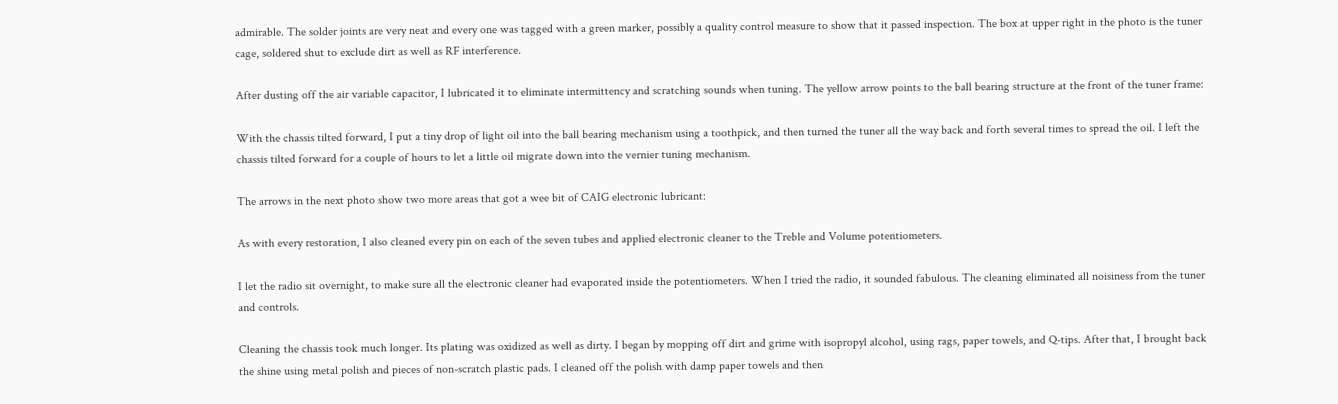admirable. The solder joints are very neat and every one was tagged with a green marker, possibly a quality control measure to show that it passed inspection. The box at upper right in the photo is the tuner cage, soldered shut to exclude dirt as well as RF interference.

After dusting off the air variable capacitor, I lubricated it to eliminate intermittency and scratching sounds when tuning. The yellow arrow points to the ball bearing structure at the front of the tuner frame:

With the chassis tilted forward, I put a tiny drop of light oil into the ball bearing mechanism using a toothpick, and then turned the tuner all the way back and forth several times to spread the oil. I left the chassis tilted forward for a couple of hours to let a little oil migrate down into the vernier tuning mechanism.

The arrows in the next photo show two more areas that got a wee bit of CAIG electronic lubricant:

As with every restoration, I also cleaned every pin on each of the seven tubes and applied electronic cleaner to the Treble and Volume potentiometers.

I let the radio sit overnight, to make sure all the electronic cleaner had evaporated inside the potentiometers. When I tried the radio, it sounded fabulous. The cleaning eliminated all noisiness from the tuner and controls.

Cleaning the chassis took much longer. Its plating was oxidized as well as dirty. I began by mopping off dirt and grime with isopropyl alcohol, using rags, paper towels, and Q-tips. After that, I brought back the shine using metal polish and pieces of non-scratch plastic pads. I cleaned off the polish with damp paper towels and then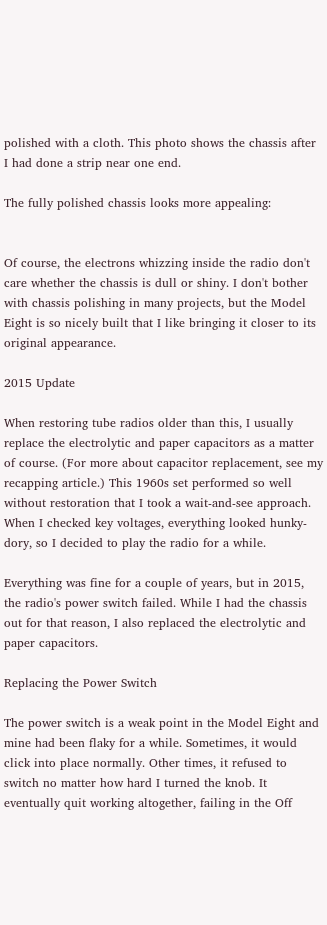polished with a cloth. This photo shows the chassis after I had done a strip near one end.

The fully polished chassis looks more appealing:


Of course, the electrons whizzing inside the radio don't care whether the chassis is dull or shiny. I don't bother with chassis polishing in many projects, but the Model Eight is so nicely built that I like bringing it closer to its original appearance.

2015 Update

When restoring tube radios older than this, I usually replace the electrolytic and paper capacitors as a matter of course. (For more about capacitor replacement, see my recapping article.) This 1960s set performed so well without restoration that I took a wait-and-see approach. When I checked key voltages, everything looked hunky-dory, so I decided to play the radio for a while.

Everything was fine for a couple of years, but in 2015, the radio's power switch failed. While I had the chassis out for that reason, I also replaced the electrolytic and paper capacitors.

Replacing the Power Switch

The power switch is a weak point in the Model Eight and mine had been flaky for a while. Sometimes, it would click into place normally. Other times, it refused to switch no matter how hard I turned the knob. It eventually quit working altogether, failing in the Off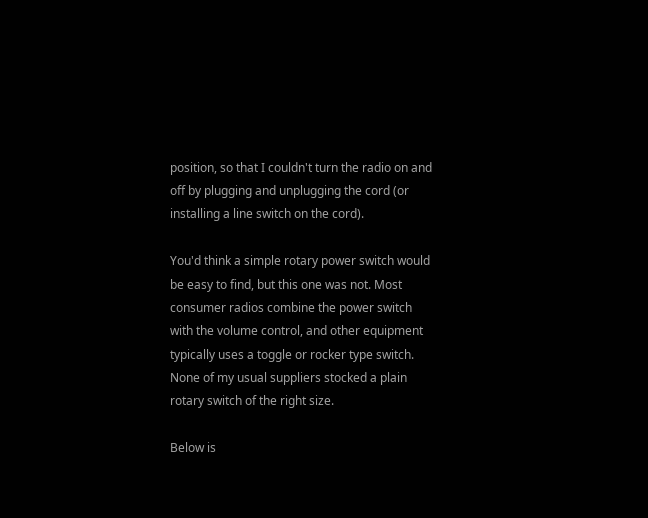position, so that I couldn't turn the radio on and off by plugging and unplugging the cord (or installing a line switch on the cord).

You'd think a simple rotary power switch would be easy to find, but this one was not. Most consumer radios combine the power switch with the volume control, and other equipment typically uses a toggle or rocker type switch. None of my usual suppliers stocked a plain rotary switch of the right size.

Below is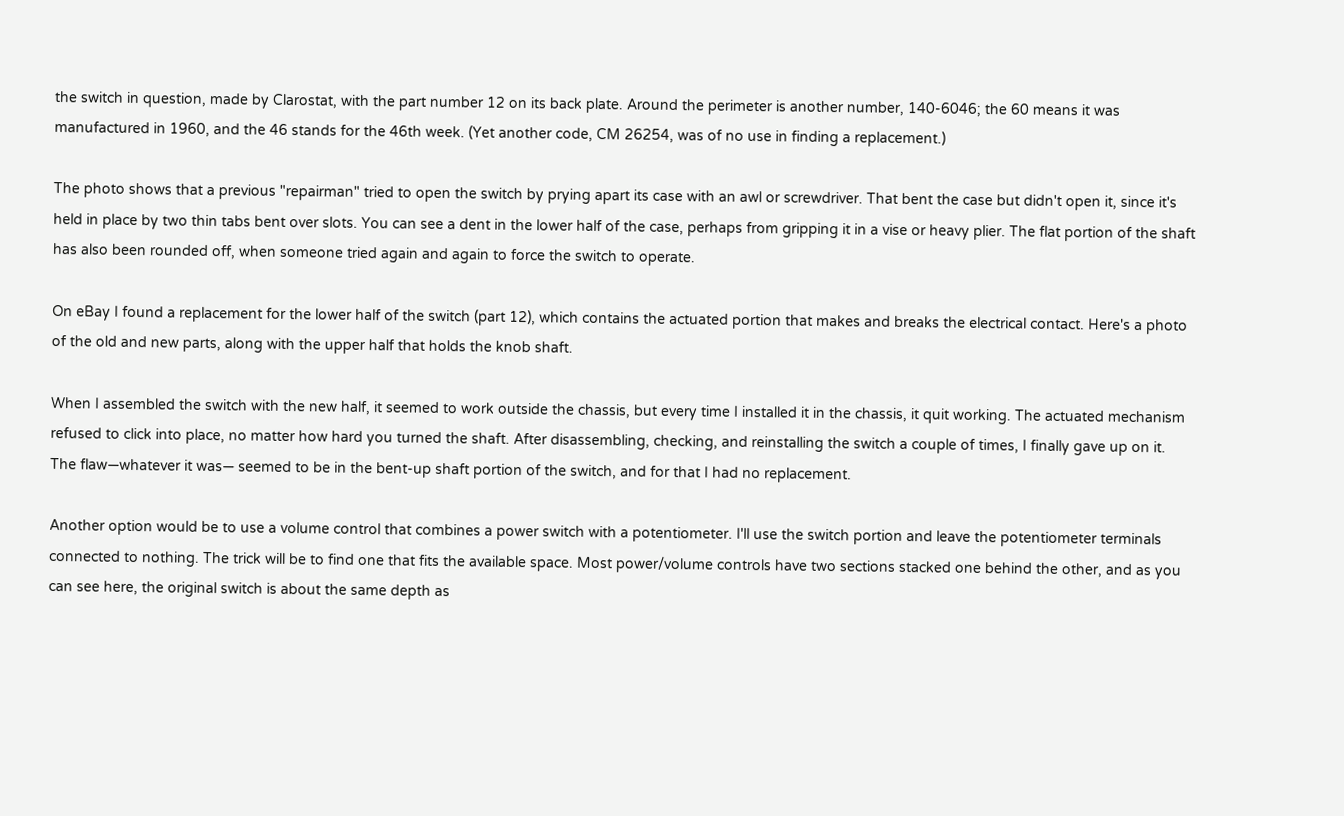the switch in question, made by Clarostat, with the part number 12 on its back plate. Around the perimeter is another number, 140-6046; the 60 means it was manufactured in 1960, and the 46 stands for the 46th week. (Yet another code, CM 26254, was of no use in finding a replacement.)

The photo shows that a previous "repairman" tried to open the switch by prying apart its case with an awl or screwdriver. That bent the case but didn't open it, since it's held in place by two thin tabs bent over slots. You can see a dent in the lower half of the case, perhaps from gripping it in a vise or heavy plier. The flat portion of the shaft has also been rounded off, when someone tried again and again to force the switch to operate.

On eBay I found a replacement for the lower half of the switch (part 12), which contains the actuated portion that makes and breaks the electrical contact. Here's a photo of the old and new parts, along with the upper half that holds the knob shaft.

When I assembled the switch with the new half, it seemed to work outside the chassis, but every time I installed it in the chassis, it quit working. The actuated mechanism refused to click into place, no matter how hard you turned the shaft. After disassembling, checking, and reinstalling the switch a couple of times, I finally gave up on it. The flaw—whatever it was— seemed to be in the bent-up shaft portion of the switch, and for that I had no replacement.

Another option would be to use a volume control that combines a power switch with a potentiometer. I'll use the switch portion and leave the potentiometer terminals connected to nothing. The trick will be to find one that fits the available space. Most power/volume controls have two sections stacked one behind the other, and as you can see here, the original switch is about the same depth as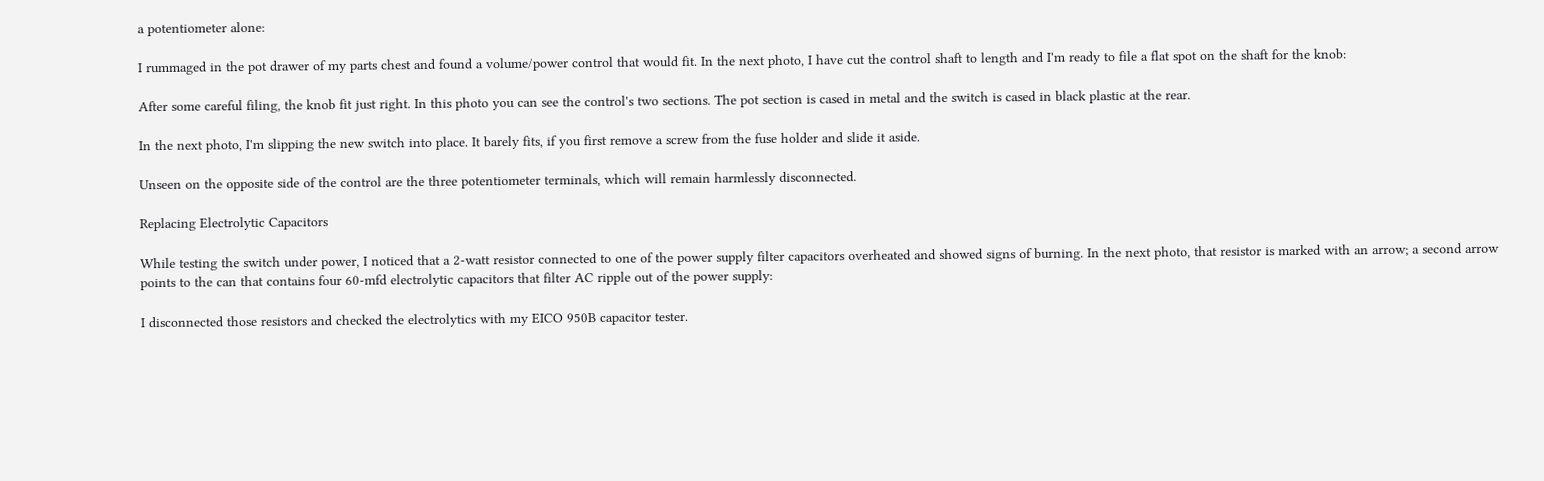a potentiometer alone:

I rummaged in the pot drawer of my parts chest and found a volume/power control that would fit. In the next photo, I have cut the control shaft to length and I'm ready to file a flat spot on the shaft for the knob:

After some careful filing, the knob fit just right. In this photo you can see the control's two sections. The pot section is cased in metal and the switch is cased in black plastic at the rear.

In the next photo, I'm slipping the new switch into place. It barely fits, if you first remove a screw from the fuse holder and slide it aside.

Unseen on the opposite side of the control are the three potentiometer terminals, which will remain harmlessly disconnected.

Replacing Electrolytic Capacitors

While testing the switch under power, I noticed that a 2-watt resistor connected to one of the power supply filter capacitors overheated and showed signs of burning. In the next photo, that resistor is marked with an arrow; a second arrow points to the can that contains four 60-mfd electrolytic capacitors that filter AC ripple out of the power supply:

I disconnected those resistors and checked the electrolytics with my EICO 950B capacitor tester.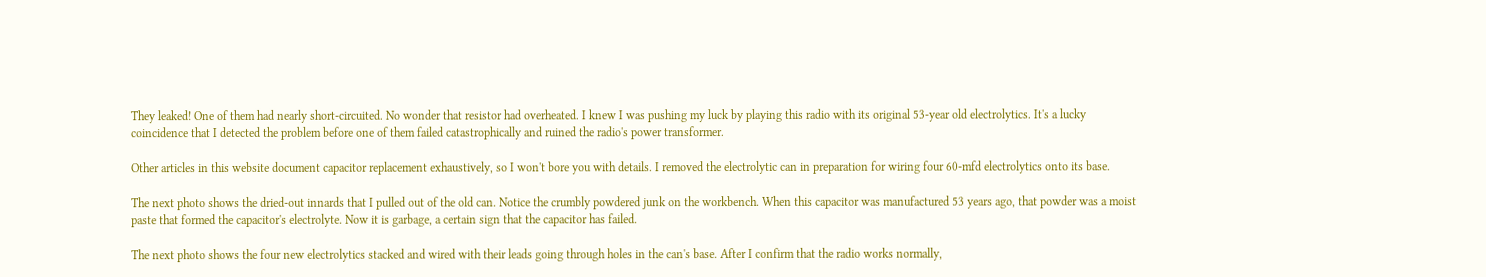They leaked! One of them had nearly short-circuited. No wonder that resistor had overheated. I knew I was pushing my luck by playing this radio with its original 53-year old electrolytics. It's a lucky coincidence that I detected the problem before one of them failed catastrophically and ruined the radio's power transformer.

Other articles in this website document capacitor replacement exhaustively, so I won't bore you with details. I removed the electrolytic can in preparation for wiring four 60-mfd electrolytics onto its base.

The next photo shows the dried-out innards that I pulled out of the old can. Notice the crumbly powdered junk on the workbench. When this capacitor was manufactured 53 years ago, that powder was a moist paste that formed the capacitor's electrolyte. Now it is garbage, a certain sign that the capacitor has failed.

The next photo shows the four new electrolytics stacked and wired with their leads going through holes in the can's base. After I confirm that the radio works normally,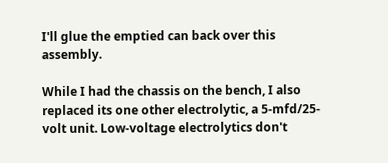I'll glue the emptied can back over this assembly.

While I had the chassis on the bench, I also replaced its one other electrolytic, a 5-mfd/25-volt unit. Low-voltage electrolytics don't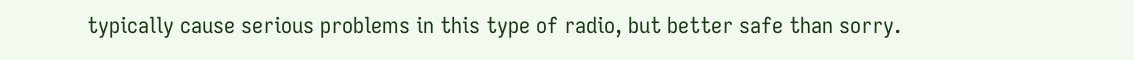typically cause serious problems in this type of radio, but better safe than sorry.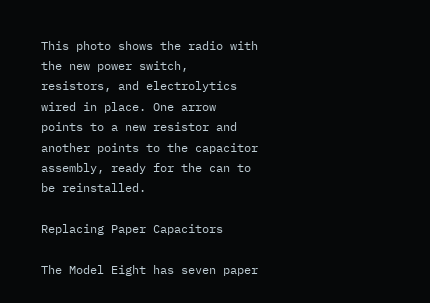This photo shows the radio with the new power switch, resistors, and electrolytics wired in place. One arrow points to a new resistor and another points to the capacitor assembly, ready for the can to be reinstalled.

Replacing Paper Capacitors

The Model Eight has seven paper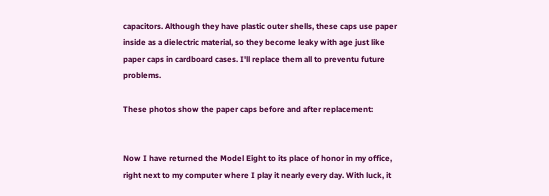capacitors. Although they have plastic outer shells, these caps use paper inside as a dielectric material, so they become leaky with age just like paper caps in cardboard cases. I'll replace them all to preventu future problems.

These photos show the paper caps before and after replacement:


Now I have returned the Model Eight to its place of honor in my office, right next to my computer where I play it nearly every day. With luck, it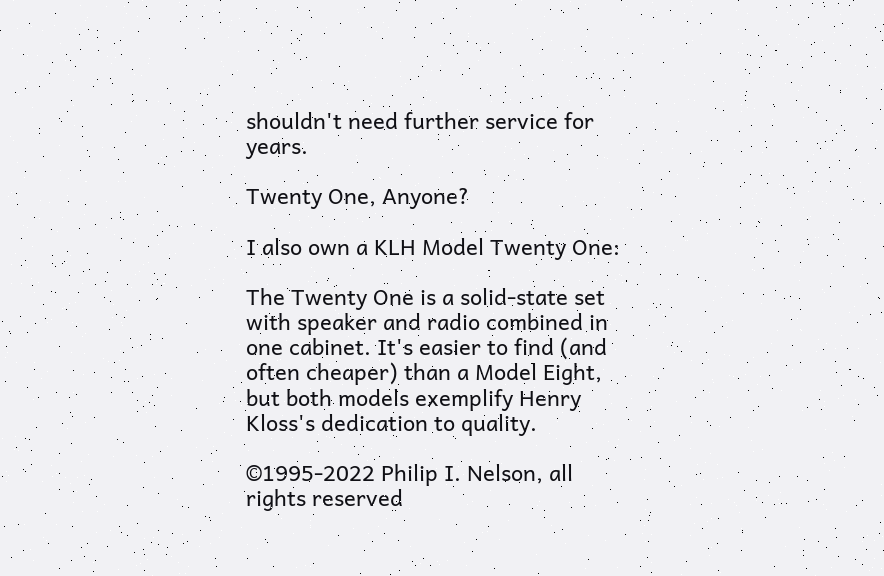shouldn't need further service for years.

Twenty One, Anyone?

I also own a KLH Model Twenty One:

The Twenty One is a solid-state set with speaker and radio combined in one cabinet. It's easier to find (and often cheaper) than a Model Eight, but both models exemplify Henry Kloss's dedication to quality.

©1995-2022 Philip I. Nelson, all rights reserved